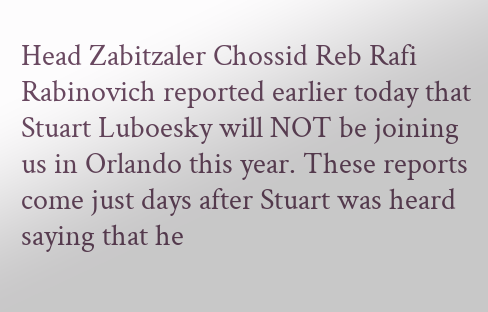Head Zabitzaler Chossid Reb Rafi Rabinovich reported earlier today that Stuart Luboesky will NOT be joining us in Orlando this year. These reports come just days after Stuart was heard saying that he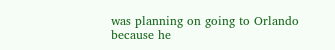was planning on going to Orlando because he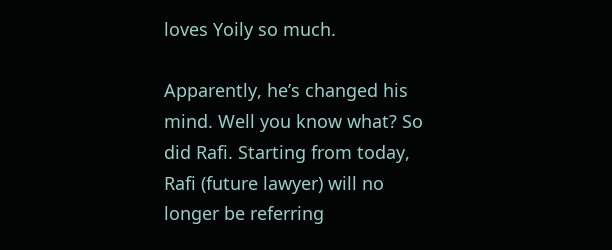loves Yoily so much.

Apparently, he’s changed his mind. Well you know what? So did Rafi. Starting from today, Rafi (future lawyer) will no longer be referring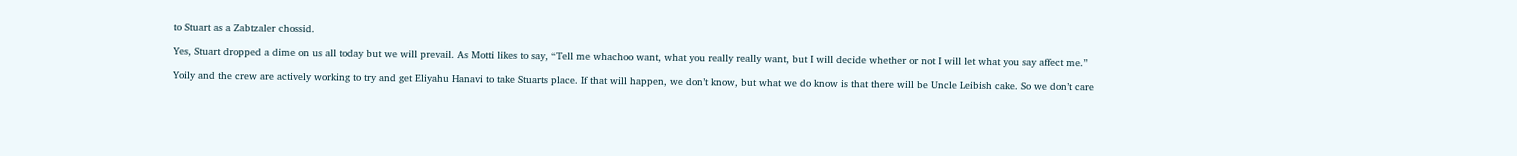to Stuart as a Zabtzaler chossid.

Yes, Stuart dropped a dime on us all today but we will prevail. As Motti likes to say, “Tell me whachoo want, what you really really want, but I will decide whether or not I will let what you say affect me.”

Yoily and the crew are actively working to try and get Eliyahu Hanavi to take Stuarts place. If that will happen, we don’t know, but what we do know is that there will be Uncle Leibish cake. So we don’t care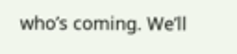who’s coming. We’ll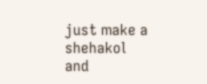just make a shehakol and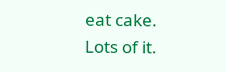eat cake. Lots of it.